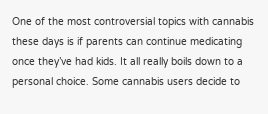One of the most controversial topics with cannabis these days is if parents can continue medicating once they’ve had kids. It all really boils down to a personal choice. Some cannabis users decide to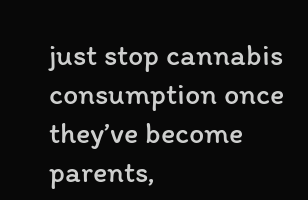just stop cannabis consumption once they’ve become parents,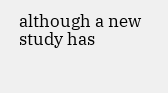although a new study has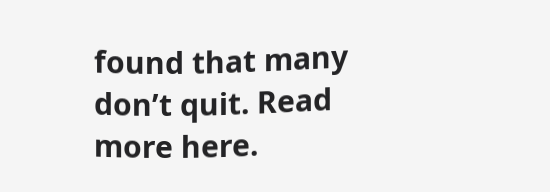found that many don’t quit. Read more here.